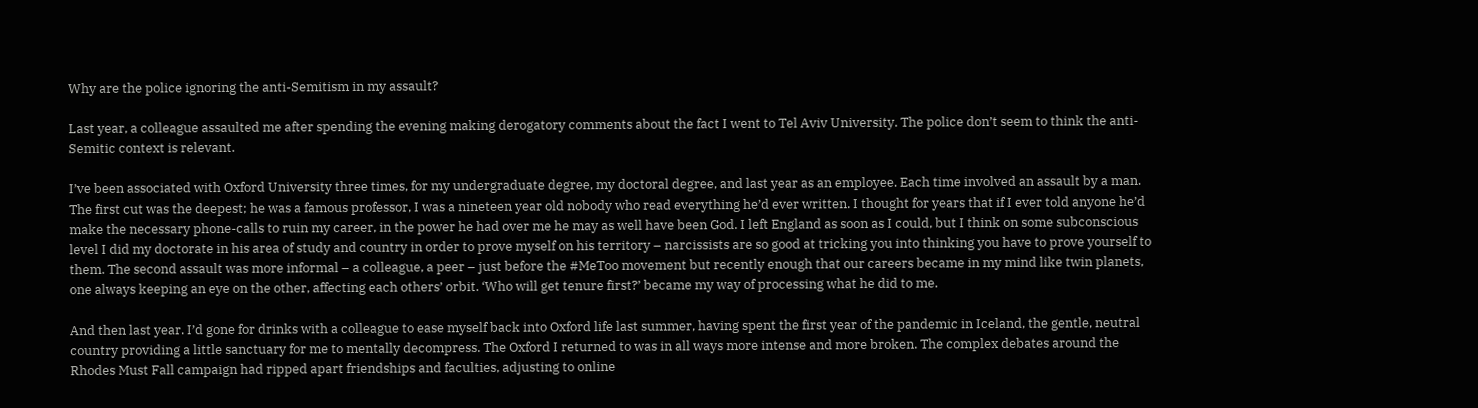Why are the police ignoring the anti-Semitism in my assault?

Last year, a colleague assaulted me after spending the evening making derogatory comments about the fact I went to Tel Aviv University. The police don’t seem to think the anti-Semitic context is relevant.

I’ve been associated with Oxford University three times, for my undergraduate degree, my doctoral degree, and last year as an employee. Each time involved an assault by a man. The first cut was the deepest; he was a famous professor, I was a nineteen year old nobody who read everything he’d ever written. I thought for years that if I ever told anyone he’d make the necessary phone-calls to ruin my career, in the power he had over me he may as well have been God. I left England as soon as I could, but I think on some subconscious level I did my doctorate in his area of study and country in order to prove myself on his territory – narcissists are so good at tricking you into thinking you have to prove yourself to them. The second assault was more informal – a colleague, a peer – just before the #MeToo movement but recently enough that our careers became in my mind like twin planets, one always keeping an eye on the other, affecting each others’ orbit. ‘Who will get tenure first?’ became my way of processing what he did to me.

And then last year. I’d gone for drinks with a colleague to ease myself back into Oxford life last summer, having spent the first year of the pandemic in Iceland, the gentle, neutral country providing a little sanctuary for me to mentally decompress. The Oxford I returned to was in all ways more intense and more broken. The complex debates around the Rhodes Must Fall campaign had ripped apart friendships and faculties, adjusting to online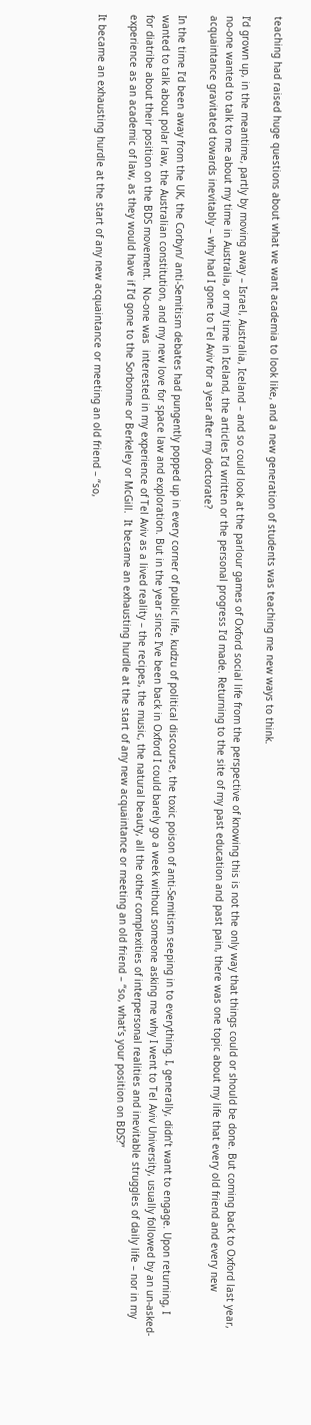teaching had raised huge questions about what we want academia to look like, and a new generation of students was teaching me new ways to think.

I’d grown up, in the meantime, partly by moving away – Israel, Australia, Iceland – and so could look at the parlour games of Oxford social life from the perspective of knowing this is not the only way that things could or should be done. But coming back to Oxford last year, no-one wanted to talk to me about my time in Australia, or my time in Iceland, the articles I’d written or the personal progress I’d made. Returning to the site of my past education and past pain, there was one topic about my life that every old friend and every new acquaintance gravitated towards inevitably – why had I gone to Tel Aviv for a year after my doctorate?

In the time I’d been away from the UK, the Corbyn/ anti-Semitism debates had pungently popped up in every corner of public life, kudzu of political discourse, the toxic poison of anti-Semitism seeping in to everything. I, generally, didn’t want to engage. Upon returning, I wanted to talk about polar law, the Australian constitution, and my new love for space law and exploration. But in the year since I’ve been back in Oxford I could barely go a week without someone asking me why I went to Tel Aviv University, usually followed by an un-asked-for diatribe about their position on the BDS movement.  No-one was  interested in my experience of Tel Aviv as a lived reality – the recipes, the music, the natural beauty, all the other complexities of interpersonal realities and inevitable struggles of daily life – nor in my experience as an academic of law, as they would have if I’d gone to the Sorbonne or Berkeley or McGill.  It became an exhausting hurdle at the start of any new acquaintance or meeting an old friend – “so, what’s your position on BDS?”

It became an exhausting hurdle at the start of any new acquaintance or meeting an old friend – “so,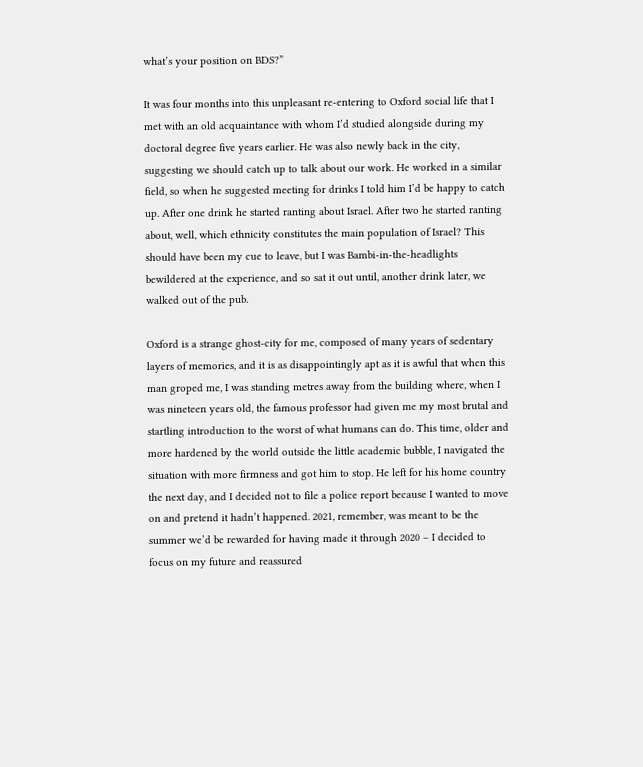what’s your position on BDS?”

It was four months into this unpleasant re-entering to Oxford social life that I met with an old acquaintance with whom I’d studied alongside during my doctoral degree five years earlier. He was also newly back in the city, suggesting we should catch up to talk about our work. He worked in a similar field, so when he suggested meeting for drinks I told him I’d be happy to catch up. After one drink he started ranting about Israel. After two he started ranting about, well, which ethnicity constitutes the main population of Israel? This should have been my cue to leave, but I was Bambi-in-the-headlights bewildered at the experience, and so sat it out until, another drink later, we walked out of the pub.

Oxford is a strange ghost-city for me, composed of many years of sedentary layers of memories, and it is as disappointingly apt as it is awful that when this man groped me, I was standing metres away from the building where, when I was nineteen years old, the famous professor had given me my most brutal and startling introduction to the worst of what humans can do. This time, older and more hardened by the world outside the little academic bubble, I navigated the situation with more firmness and got him to stop. He left for his home country the next day, and I decided not to file a police report because I wanted to move on and pretend it hadn’t happened. 2021, remember, was meant to be the summer we’d be rewarded for having made it through 2020 – I decided to focus on my future and reassured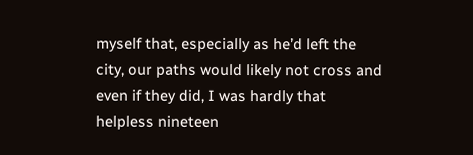myself that, especially as he’d left the city, our paths would likely not cross and even if they did, I was hardly that helpless nineteen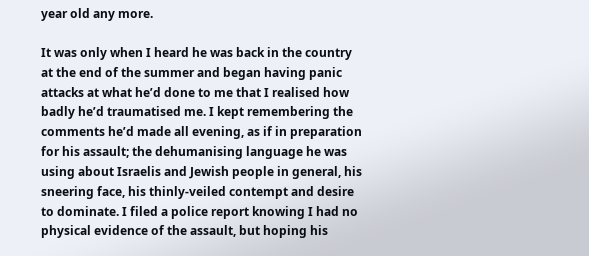year old any more.

It was only when I heard he was back in the country at the end of the summer and began having panic attacks at what he’d done to me that I realised how badly he’d traumatised me. I kept remembering the comments he’d made all evening, as if in preparation for his assault; the dehumanising language he was using about Israelis and Jewish people in general, his sneering face, his thinly-veiled contempt and desire to dominate. I filed a police report knowing I had no physical evidence of the assault, but hoping his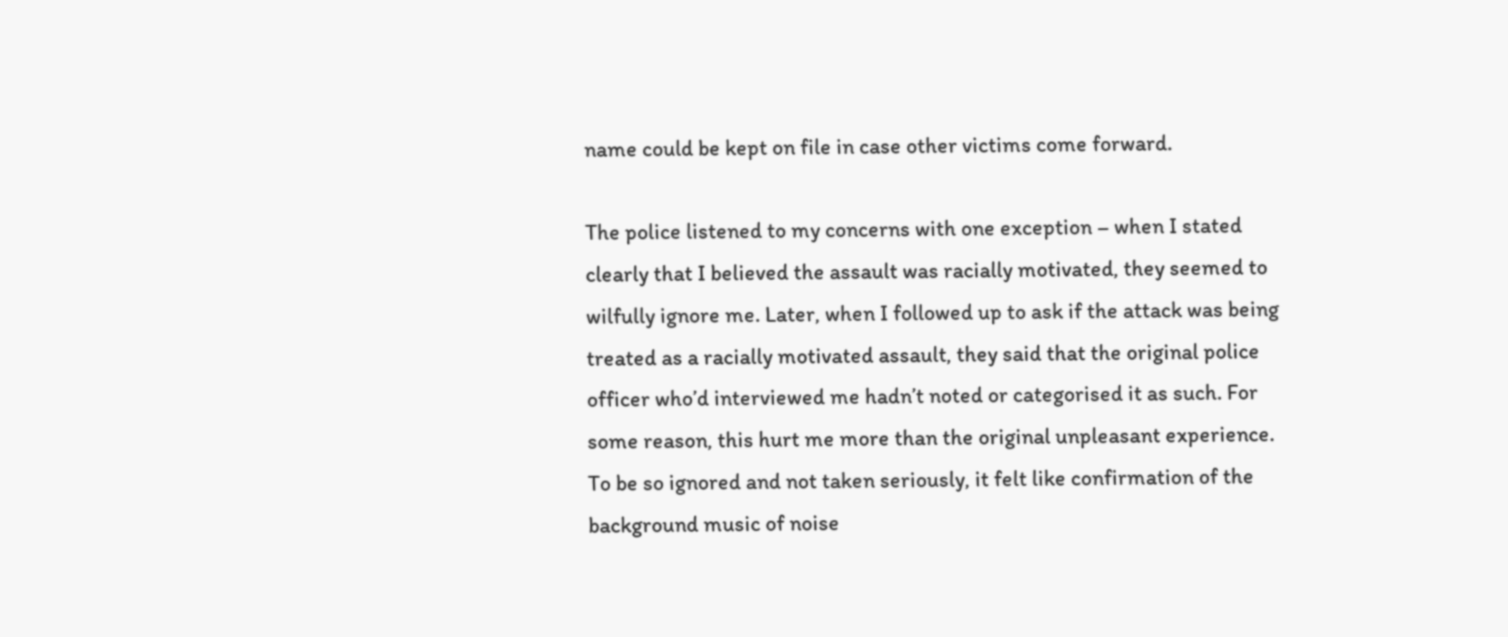name could be kept on file in case other victims come forward.

The police listened to my concerns with one exception – when I stated clearly that I believed the assault was racially motivated, they seemed to wilfully ignore me. Later, when I followed up to ask if the attack was being treated as a racially motivated assault, they said that the original police officer who’d interviewed me hadn’t noted or categorised it as such. For some reason, this hurt me more than the original unpleasant experience. To be so ignored and not taken seriously, it felt like confirmation of the background music of noise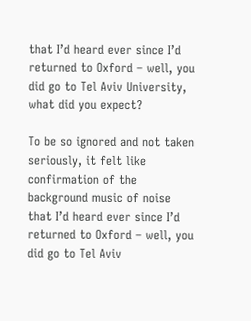that I’d heard ever since I’d returned to Oxford – well, you did go to Tel Aviv University, what did you expect?

To be so ignored and not taken seriously, it felt like confirmation of the background music of noise that I’d heard ever since I’d returned to Oxford – well, you did go to Tel Aviv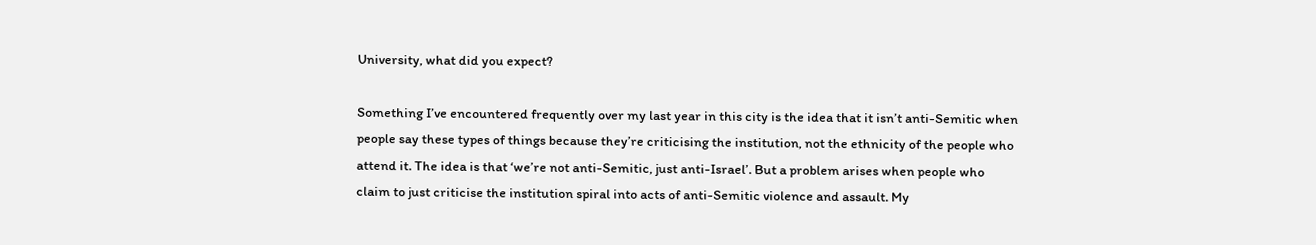University, what did you expect?

Something I’ve encountered frequently over my last year in this city is the idea that it isn’t anti-Semitic when people say these types of things because they’re criticising the institution, not the ethnicity of the people who attend it. The idea is that ‘we’re not anti-Semitic, just anti-Israel’. But a problem arises when people who claim to just criticise the institution spiral into acts of anti-Semitic violence and assault. My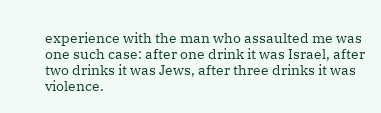experience with the man who assaulted me was one such case: after one drink it was Israel, after two drinks it was Jews, after three drinks it was violence.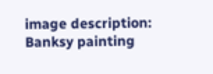image description: Banksy painting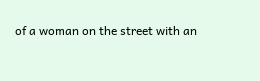of a woman on the street with an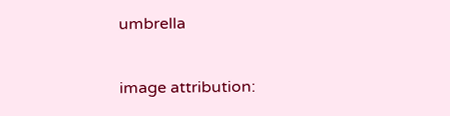umbrella

image attribution: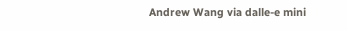Andrew Wang via dalle-e mini